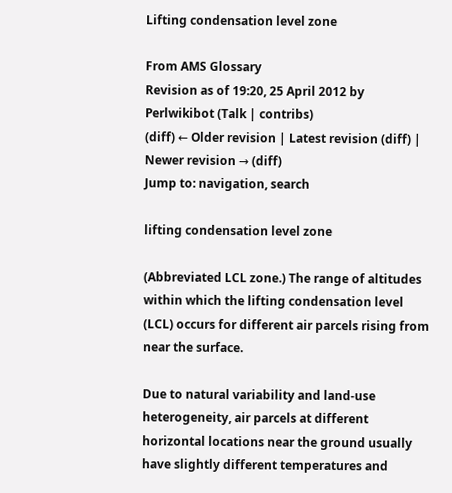Lifting condensation level zone

From AMS Glossary
Revision as of 19:20, 25 April 2012 by Perlwikibot (Talk | contribs)
(diff) ← Older revision | Latest revision (diff) | Newer revision → (diff)
Jump to: navigation, search

lifting condensation level zone

(Abbreviated LCL zone.) The range of altitudes within which the lifting condensation level (LCL) occurs for different air parcels rising from near the surface.

Due to natural variability and land-use heterogeneity, air parcels at different horizontal locations near the ground usually have slightly different temperatures and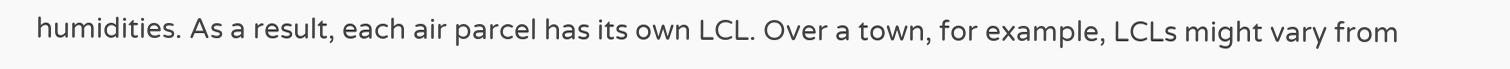humidities. As a result, each air parcel has its own LCL. Over a town, for example, LCLs might vary from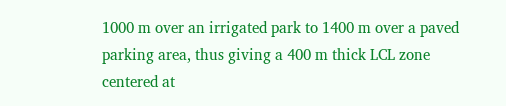1000 m over an irrigated park to 1400 m over a paved parking area, thus giving a 400 m thick LCL zone centered at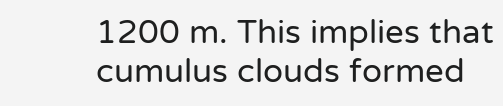1200 m. This implies that cumulus clouds formed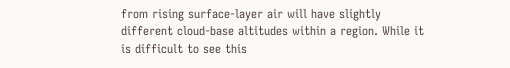from rising surface-layer air will have slightly different cloud-base altitudes within a region. While it is difficult to see this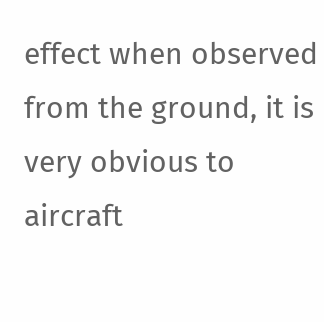effect when observed from the ground, it is very obvious to aircraft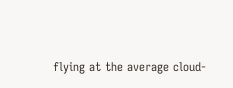flying at the average cloud-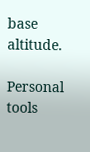base altitude.

Personal tools